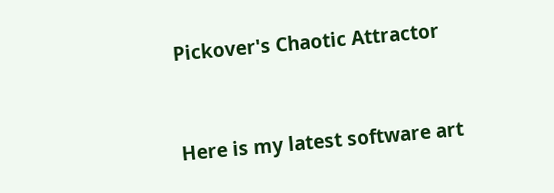Pickover's Chaotic Attractor


Here is my latest software art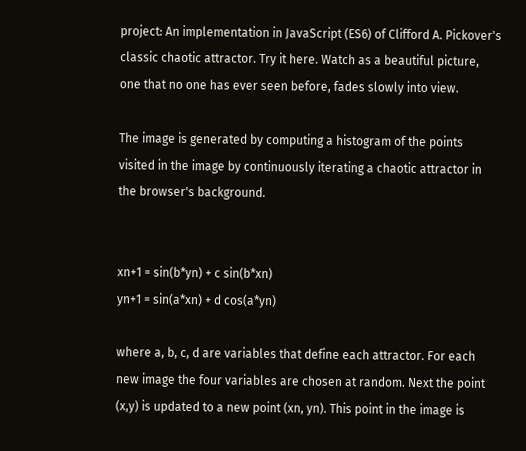project: An implementation in JavaScript (ES6) of Clifford A. Pickover's classic chaotic attractor. Try it here. Watch as a beautiful picture, one that no one has ever seen before, fades slowly into view.

The image is generated by computing a histogram of the points visited in the image by continuously iterating a chaotic attractor in the browser's background.


xn+1 = sin(b*yn) + c sin(b*xn)
yn+1 = sin(a*xn) + d cos(a*yn)

where a, b, c, d are variables that define each attractor. For each new image the four variables are chosen at random. Next the point (x,y) is updated to a new point (xn, yn). This point in the image is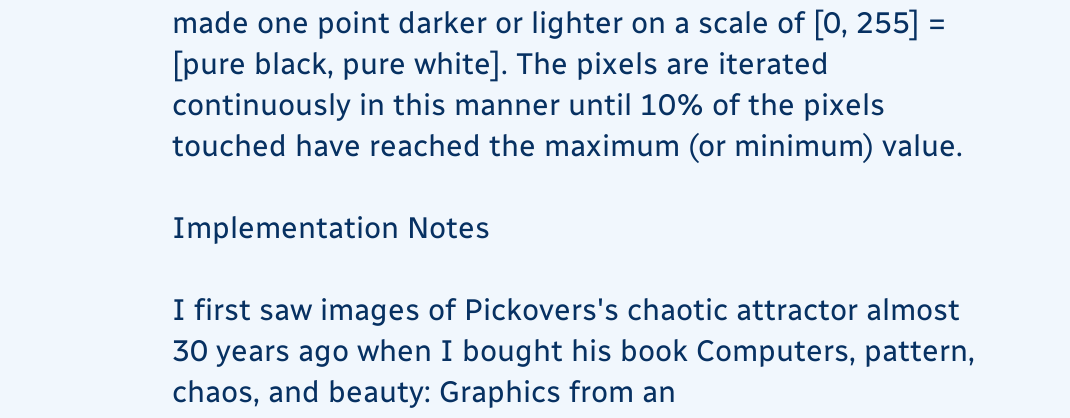made one point darker or lighter on a scale of [0, 255] = [pure black, pure white]. The pixels are iterated continuously in this manner until 10% of the pixels touched have reached the maximum (or minimum) value.

Implementation Notes

I first saw images of Pickovers's chaotic attractor almost 30 years ago when I bought his book Computers, pattern, chaos, and beauty: Graphics from an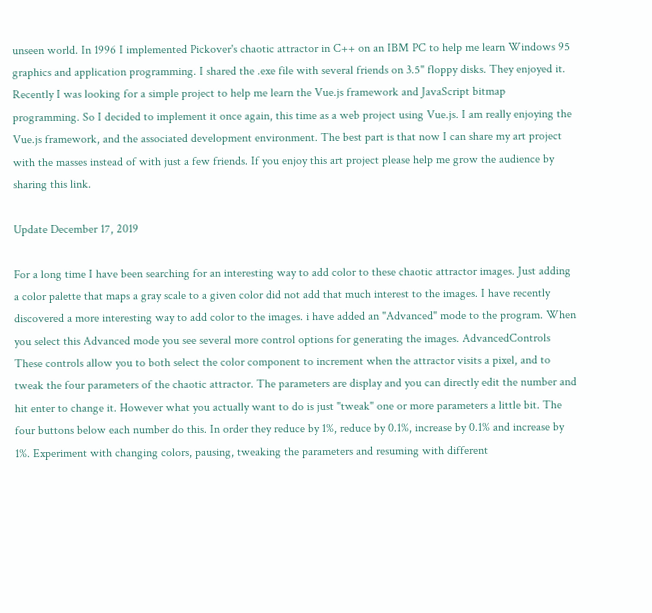unseen world. In 1996 I implemented Pickover's chaotic attractor in C++ on an IBM PC to help me learn Windows 95 graphics and application programming. I shared the .exe file with several friends on 3.5" floppy disks. They enjoyed it. Recently I was looking for a simple project to help me learn the Vue.js framework and JavaScript bitmap programming. So I decided to implement it once again, this time as a web project using Vue.js. I am really enjoying the Vue.js framework, and the associated development environment. The best part is that now I can share my art project with the masses instead of with just a few friends. If you enjoy this art project please help me grow the audience by sharing this link.

Update December 17, 2019

For a long time I have been searching for an interesting way to add color to these chaotic attractor images. Just adding a color palette that maps a gray scale to a given color did not add that much interest to the images. I have recently discovered a more interesting way to add color to the images. i have added an "Advanced" mode to the program. When you select this Advanced mode you see several more control options for generating the images. AdvancedControls These controls allow you to both select the color component to increment when the attractor visits a pixel, and to tweak the four parameters of the chaotic attractor. The parameters are display and you can directly edit the number and hit enter to change it. However what you actually want to do is just "tweak" one or more parameters a little bit. The four buttons below each number do this. In order they reduce by 1%, reduce by 0.1%, increase by 0.1% and increase by 1%. Experiment with changing colors, pausing, tweaking the parameters and resuming with different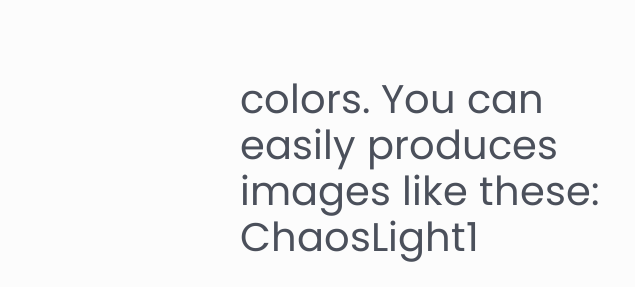colors. You can easily produces images like these: ChaosLight1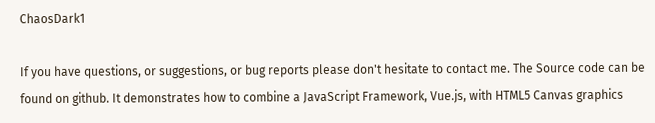ChaosDark1

If you have questions, or suggestions, or bug reports please don't hesitate to contact me. The Source code can be found on github. It demonstrates how to combine a JavaScript Framework, Vue.js, with HTML5 Canvas graphics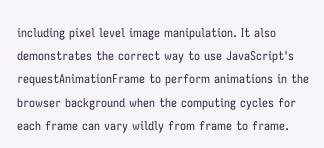including pixel level image manipulation. It also demonstrates the correct way to use JavaScript's requestAnimationFrame to perform animations in the browser background when the computing cycles for each frame can vary wildly from frame to frame.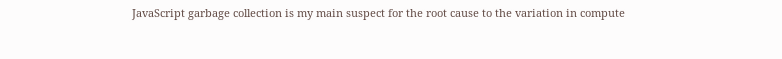JavaScript garbage collection is my main suspect for the root cause to the variation in compute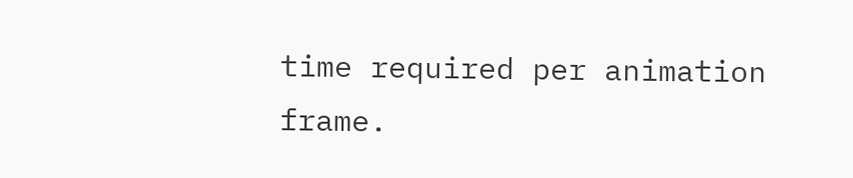time required per animation frame.